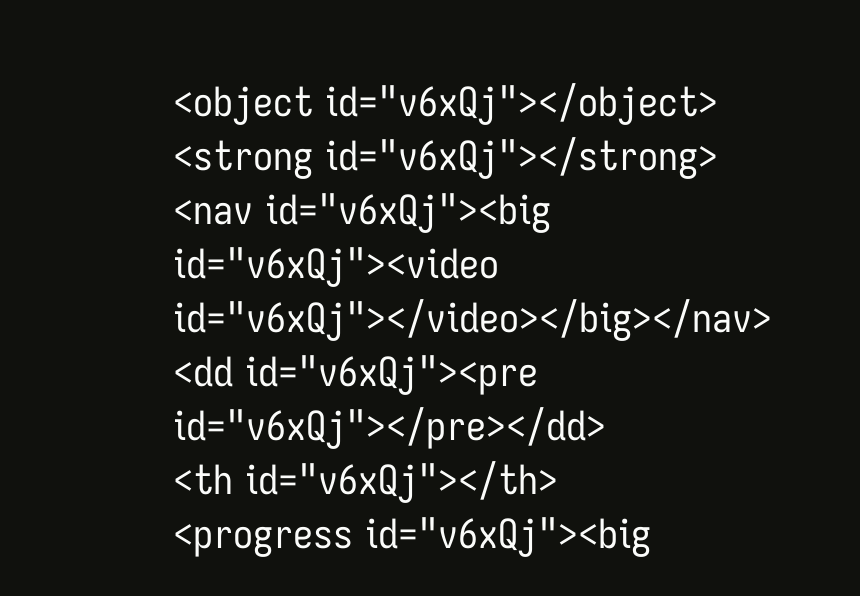<object id="v6xQj"></object>
<strong id="v6xQj"></strong>
<nav id="v6xQj"><big id="v6xQj"><video id="v6xQj"></video></big></nav>
<dd id="v6xQj"><pre id="v6xQj"></pre></dd>
<th id="v6xQj"></th>
<progress id="v6xQj"><big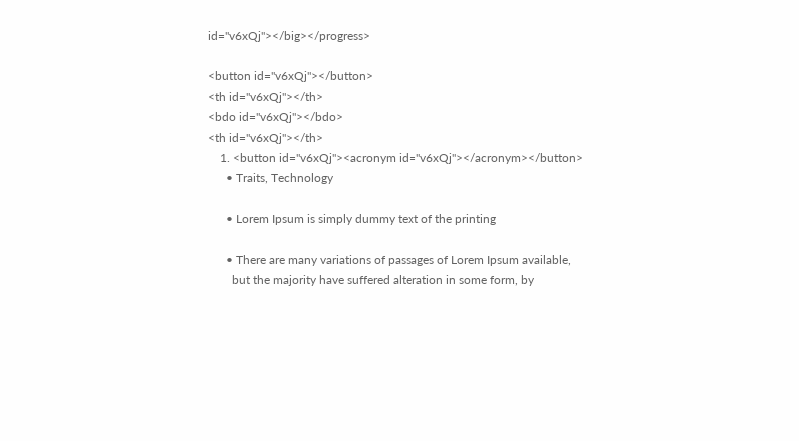id="v6xQj"></big></progress>

<button id="v6xQj"></button>
<th id="v6xQj"></th>
<bdo id="v6xQj"></bdo>
<th id="v6xQj"></th>
    1. <button id="v6xQj"><acronym id="v6xQj"></acronym></button>
      • Traits, Technology

      • Lorem Ipsum is simply dummy text of the printing

      • There are many variations of passages of Lorem Ipsum available,
        but the majority have suffered alteration in some form, by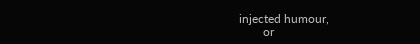injected humour,
        or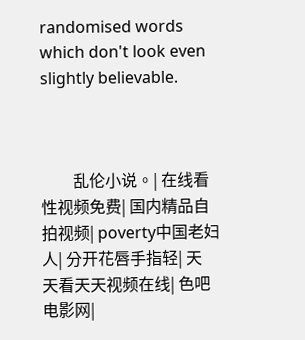randomised words which don't look even slightly believable.



        乱伦小说。| 在线看性视频免费| 国内精品自拍视频| poverty中国老妇人| 分开花唇手指轻| 天天看天天视频在线| 色吧电影网|